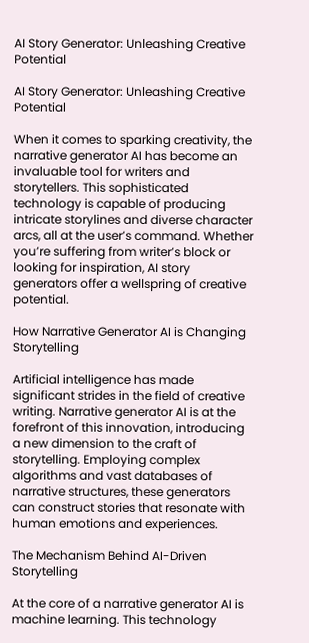AI Story Generator: Unleashing Creative Potential

AI Story Generator: Unleashing Creative Potential

When it comes to sparking creativity, the narrative generator AI has become an invaluable tool for writers and storytellers. This sophisticated technology is capable of producing intricate storylines and diverse character arcs, all at the user’s command. Whether you’re suffering from writer’s block or looking for inspiration, AI story generators offer a wellspring of creative potential.

How Narrative Generator AI is Changing Storytelling

Artificial intelligence has made significant strides in the field of creative writing. Narrative generator AI is at the forefront of this innovation, introducing a new dimension to the craft of storytelling. Employing complex algorithms and vast databases of narrative structures, these generators can construct stories that resonate with human emotions and experiences.

The Mechanism Behind AI-Driven Storytelling

At the core of a narrative generator AI is machine learning. This technology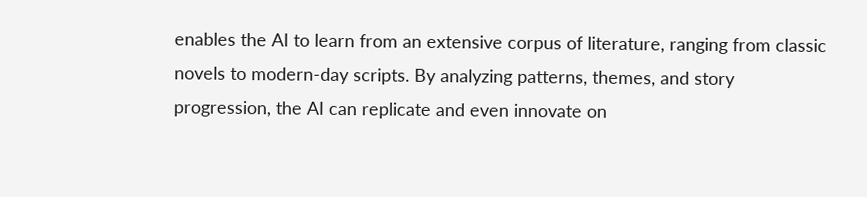enables the AI to learn from an extensive corpus of literature, ranging from classic novels to modern-day scripts. By analyzing patterns, themes, and story progression, the AI can replicate and even innovate on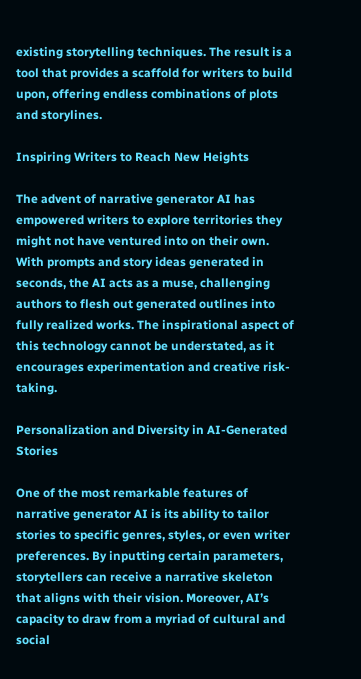existing storytelling techniques. The result is a tool that provides a scaffold for writers to build upon, offering endless combinations of plots and storylines.

Inspiring Writers to Reach New Heights

The advent of narrative generator AI has empowered writers to explore territories they might not have ventured into on their own. With prompts and story ideas generated in seconds, the AI acts as a muse, challenging authors to flesh out generated outlines into fully realized works. The inspirational aspect of this technology cannot be understated, as it encourages experimentation and creative risk-taking.

Personalization and Diversity in AI-Generated Stories

One of the most remarkable features of narrative generator AI is its ability to tailor stories to specific genres, styles, or even writer preferences. By inputting certain parameters, storytellers can receive a narrative skeleton that aligns with their vision. Moreover, AI’s capacity to draw from a myriad of cultural and social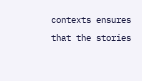contexts ensures that the stories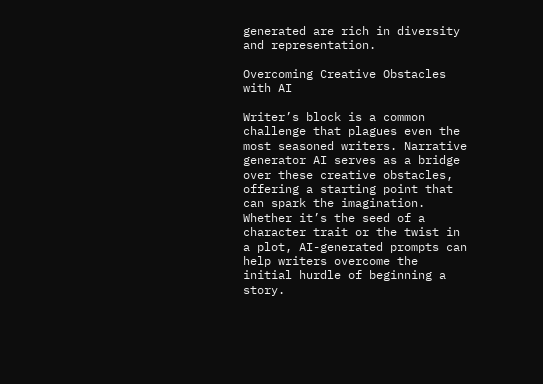generated are rich in diversity and representation.

Overcoming Creative Obstacles with AI

Writer’s block is a common challenge that plagues even the most seasoned writers. Narrative generator AI serves as a bridge over these creative obstacles, offering a starting point that can spark the imagination. Whether it’s the seed of a character trait or the twist in a plot, AI-generated prompts can help writers overcome the initial hurdle of beginning a story.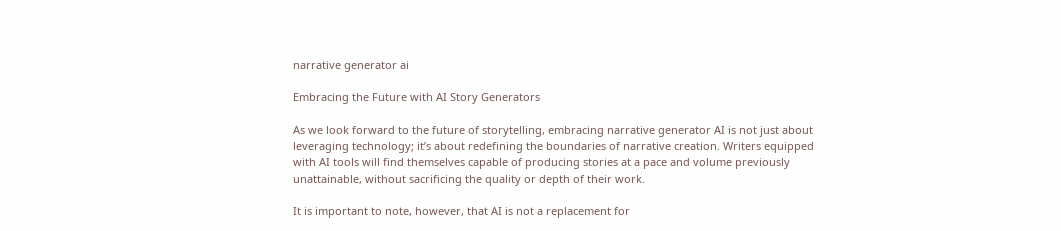narrative generator ai

Embracing the Future with AI Story Generators

As we look forward to the future of storytelling, embracing narrative generator AI is not just about leveraging technology; it’s about redefining the boundaries of narrative creation. Writers equipped with AI tools will find themselves capable of producing stories at a pace and volume previously unattainable, without sacrificing the quality or depth of their work.

It is important to note, however, that AI is not a replacement for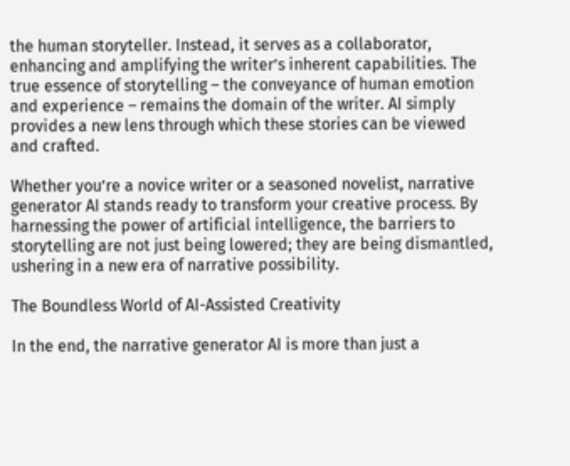the human storyteller. Instead, it serves as a collaborator, enhancing and amplifying the writer’s inherent capabilities. The true essence of storytelling – the conveyance of human emotion and experience – remains the domain of the writer. AI simply provides a new lens through which these stories can be viewed and crafted.

Whether you’re a novice writer or a seasoned novelist, narrative generator AI stands ready to transform your creative process. By harnessing the power of artificial intelligence, the barriers to storytelling are not just being lowered; they are being dismantled, ushering in a new era of narrative possibility.

The Boundless World of AI-Assisted Creativity

In the end, the narrative generator AI is more than just a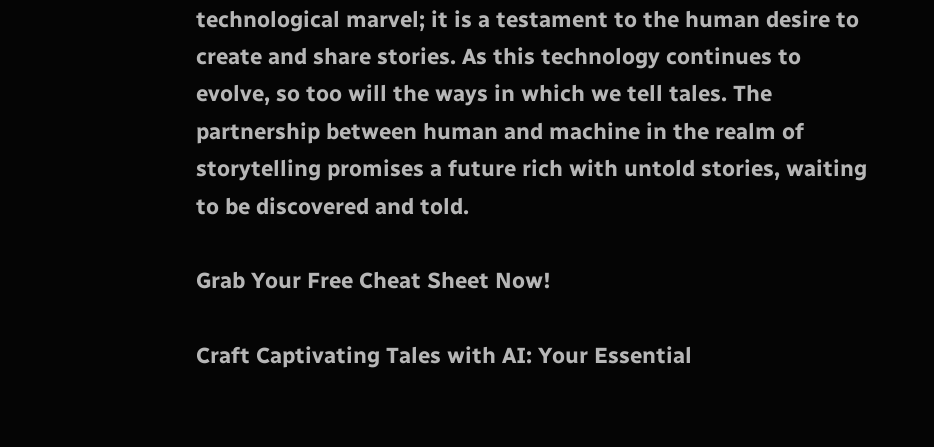technological marvel; it is a testament to the human desire to create and share stories. As this technology continues to evolve, so too will the ways in which we tell tales. The partnership between human and machine in the realm of storytelling promises a future rich with untold stories, waiting to be discovered and told.

Grab Your Free Cheat Sheet Now!

Craft Captivating Tales with AI: Your Essential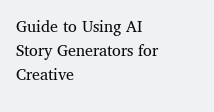Guide to Using AI Story Generators for Creative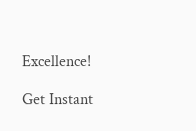Excellence!

Get Instant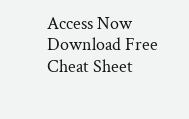Access Now
Download Free Cheat Sheet